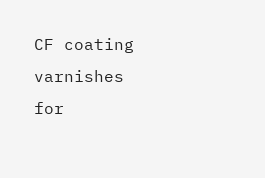CF coating varnishes for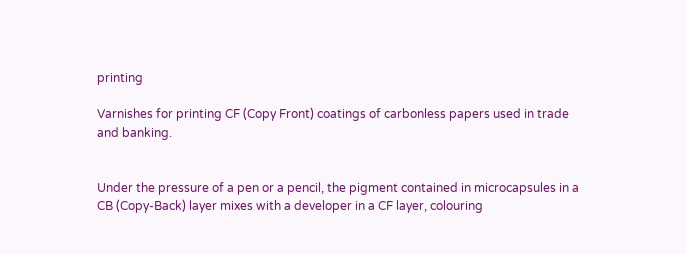printing

Varnishes for printing CF (Copy Front) coatings of carbonless papers used in trade and banking.


Under the pressure of a pen or a pencil, the pigment contained in microcapsules in a CB (Copy-Back) layer mixes with a developer in a CF layer, colouring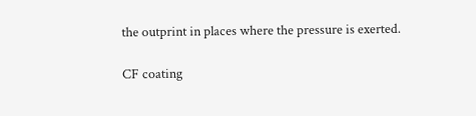the outprint in places where the pressure is exerted.

CF coating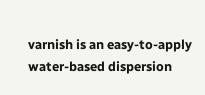varnish is an easy-to-apply water-based dispersion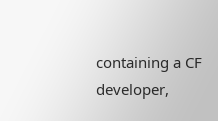containing a CF developer,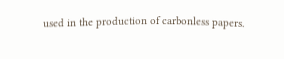used in the production of carbonless papers.